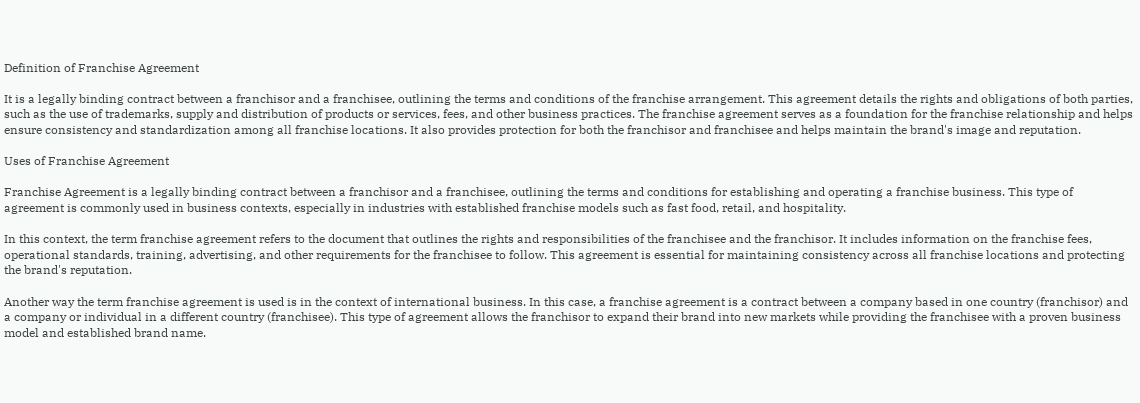Definition of Franchise Agreement

It is a legally binding contract between a franchisor and a franchisee, outlining the terms and conditions of the franchise arrangement. This agreement details the rights and obligations of both parties, such as the use of trademarks, supply and distribution of products or services, fees, and other business practices. The franchise agreement serves as a foundation for the franchise relationship and helps ensure consistency and standardization among all franchise locations. It also provides protection for both the franchisor and franchisee and helps maintain the brand's image and reputation.

Uses of Franchise Agreement

Franchise Agreement is a legally binding contract between a franchisor and a franchisee, outlining the terms and conditions for establishing and operating a franchise business. This type of agreement is commonly used in business contexts, especially in industries with established franchise models such as fast food, retail, and hospitality.

In this context, the term franchise agreement refers to the document that outlines the rights and responsibilities of the franchisee and the franchisor. It includes information on the franchise fees, operational standards, training, advertising, and other requirements for the franchisee to follow. This agreement is essential for maintaining consistency across all franchise locations and protecting the brand's reputation.

Another way the term franchise agreement is used is in the context of international business. In this case, a franchise agreement is a contract between a company based in one country (franchisor) and a company or individual in a different country (franchisee). This type of agreement allows the franchisor to expand their brand into new markets while providing the franchisee with a proven business model and established brand name.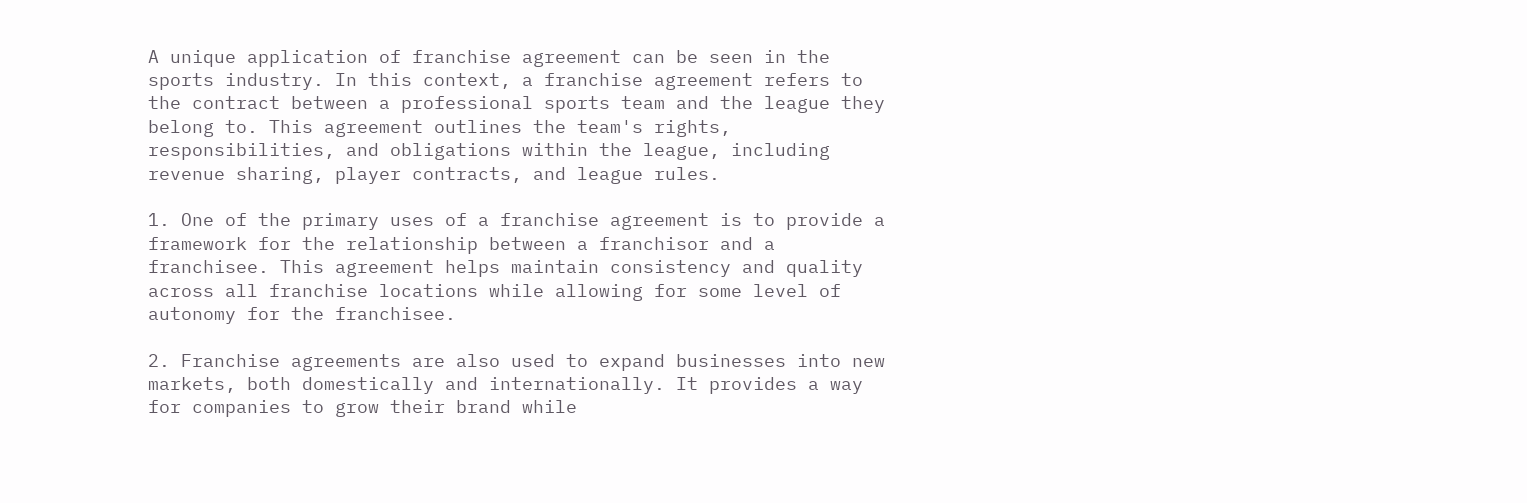A unique application of franchise agreement can be seen in the sports industry. In this context, a franchise agreement refers to the contract between a professional sports team and the league they belong to. This agreement outlines the team's rights, responsibilities, and obligations within the league, including revenue sharing, player contracts, and league rules.

1. One of the primary uses of a franchise agreement is to provide a framework for the relationship between a franchisor and a franchisee. This agreement helps maintain consistency and quality across all franchise locations while allowing for some level of autonomy for the franchisee.

2. Franchise agreements are also used to expand businesses into new markets, both domestically and internationally. It provides a way for companies to grow their brand while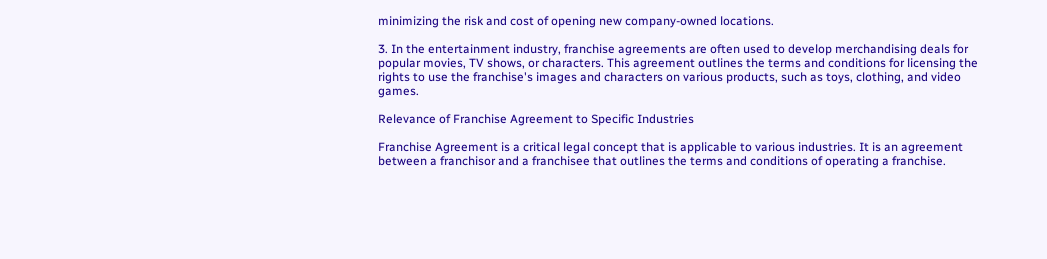minimizing the risk and cost of opening new company-owned locations.

3. In the entertainment industry, franchise agreements are often used to develop merchandising deals for popular movies, TV shows, or characters. This agreement outlines the terms and conditions for licensing the rights to use the franchise's images and characters on various products, such as toys, clothing, and video games.

Relevance of Franchise Agreement to Specific Industries

Franchise Agreement is a critical legal concept that is applicable to various industries. It is an agreement between a franchisor and a franchisee that outlines the terms and conditions of operating a franchise.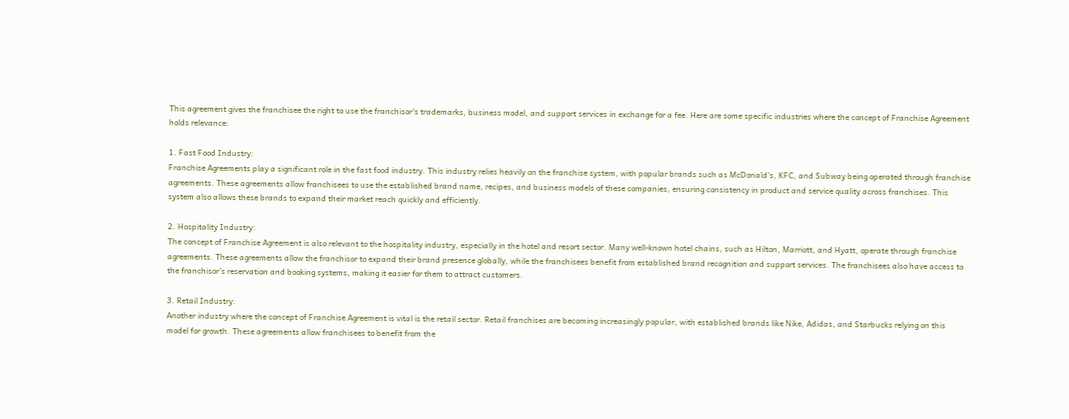This agreement gives the franchisee the right to use the franchisor's trademarks, business model, and support services in exchange for a fee. Here are some specific industries where the concept of Franchise Agreement holds relevance:

1. Fast Food Industry:
Franchise Agreements play a significant role in the fast food industry. This industry relies heavily on the franchise system, with popular brands such as McDonald's, KFC, and Subway being operated through franchise agreements. These agreements allow franchisees to use the established brand name, recipes, and business models of these companies, ensuring consistency in product and service quality across franchises. This system also allows these brands to expand their market reach quickly and efficiently.

2. Hospitality Industry:
The concept of Franchise Agreement is also relevant to the hospitality industry, especially in the hotel and resort sector. Many well-known hotel chains, such as Hilton, Marriott, and Hyatt, operate through franchise agreements. These agreements allow the franchisor to expand their brand presence globally, while the franchisees benefit from established brand recognition and support services. The franchisees also have access to the franchisor's reservation and booking systems, making it easier for them to attract customers.

3. Retail Industry:
Another industry where the concept of Franchise Agreement is vital is the retail sector. Retail franchises are becoming increasingly popular, with established brands like Nike, Adidas, and Starbucks relying on this model for growth. These agreements allow franchisees to benefit from the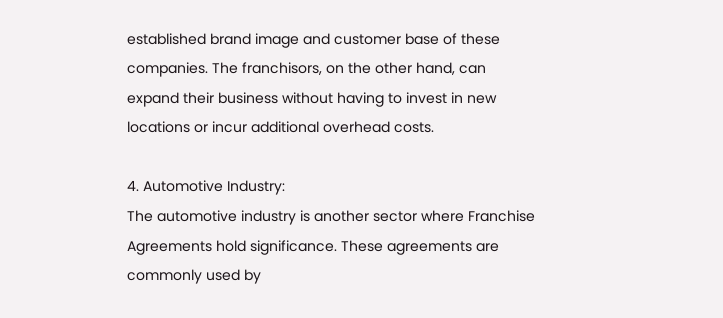established brand image and customer base of these companies. The franchisors, on the other hand, can expand their business without having to invest in new locations or incur additional overhead costs.

4. Automotive Industry:
The automotive industry is another sector where Franchise Agreements hold significance. These agreements are commonly used by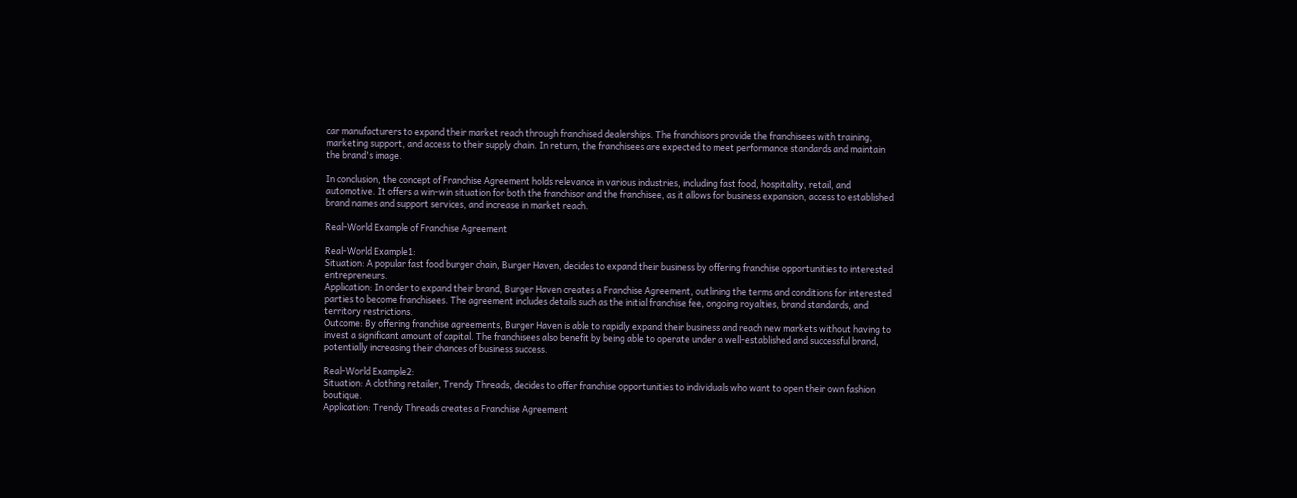car manufacturers to expand their market reach through franchised dealerships. The franchisors provide the franchisees with training, marketing support, and access to their supply chain. In return, the franchisees are expected to meet performance standards and maintain the brand's image.

In conclusion, the concept of Franchise Agreement holds relevance in various industries, including fast food, hospitality, retail, and automotive. It offers a win-win situation for both the franchisor and the franchisee, as it allows for business expansion, access to established brand names and support services, and increase in market reach.

Real-World Example of Franchise Agreement

Real-World Example1:
Situation: A popular fast food burger chain, Burger Haven, decides to expand their business by offering franchise opportunities to interested entrepreneurs.
Application: In order to expand their brand, Burger Haven creates a Franchise Agreement, outlining the terms and conditions for interested parties to become franchisees. The agreement includes details such as the initial franchise fee, ongoing royalties, brand standards, and territory restrictions.
Outcome: By offering franchise agreements, Burger Haven is able to rapidly expand their business and reach new markets without having to invest a significant amount of capital. The franchisees also benefit by being able to operate under a well-established and successful brand, potentially increasing their chances of business success.

Real-World Example2:
Situation: A clothing retailer, Trendy Threads, decides to offer franchise opportunities to individuals who want to open their own fashion boutique.
Application: Trendy Threads creates a Franchise Agreement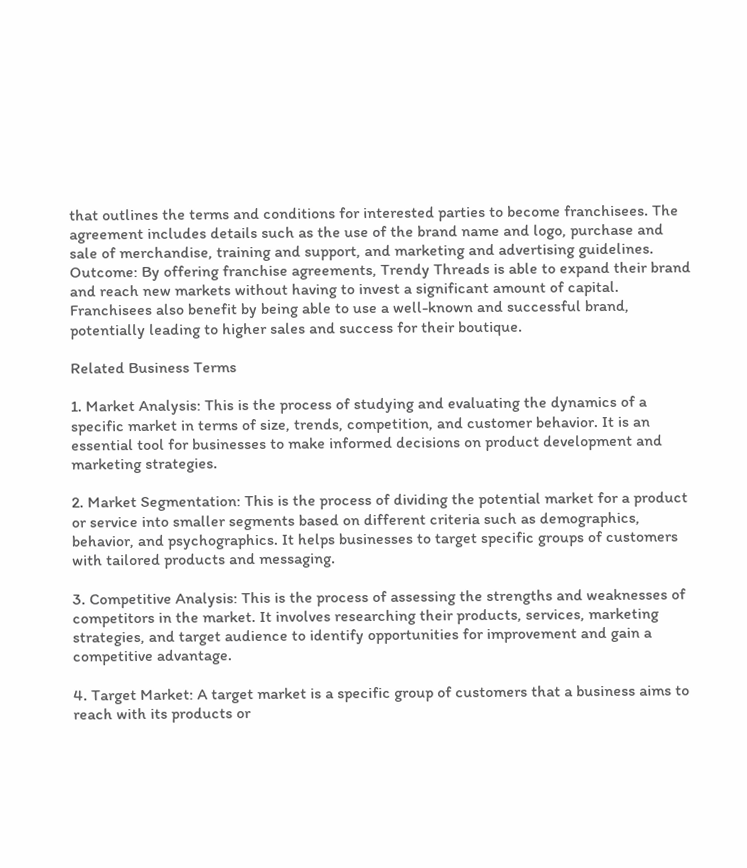that outlines the terms and conditions for interested parties to become franchisees. The agreement includes details such as the use of the brand name and logo, purchase and sale of merchandise, training and support, and marketing and advertising guidelines.
Outcome: By offering franchise agreements, Trendy Threads is able to expand their brand and reach new markets without having to invest a significant amount of capital. Franchisees also benefit by being able to use a well-known and successful brand, potentially leading to higher sales and success for their boutique.

Related Business Terms

1. Market Analysis: This is the process of studying and evaluating the dynamics of a specific market in terms of size, trends, competition, and customer behavior. It is an essential tool for businesses to make informed decisions on product development and marketing strategies.

2. Market Segmentation: This is the process of dividing the potential market for a product or service into smaller segments based on different criteria such as demographics, behavior, and psychographics. It helps businesses to target specific groups of customers with tailored products and messaging.

3. Competitive Analysis: This is the process of assessing the strengths and weaknesses of competitors in the market. It involves researching their products, services, marketing strategies, and target audience to identify opportunities for improvement and gain a competitive advantage.

4. Target Market: A target market is a specific group of customers that a business aims to reach with its products or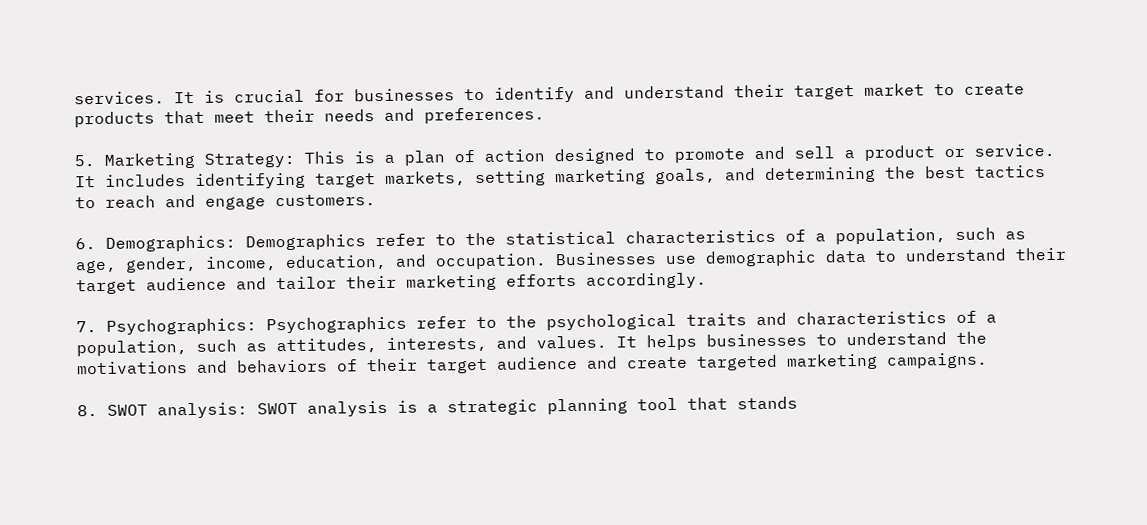services. It is crucial for businesses to identify and understand their target market to create products that meet their needs and preferences.

5. Marketing Strategy: This is a plan of action designed to promote and sell a product or service. It includes identifying target markets, setting marketing goals, and determining the best tactics to reach and engage customers.

6. Demographics: Demographics refer to the statistical characteristics of a population, such as age, gender, income, education, and occupation. Businesses use demographic data to understand their target audience and tailor their marketing efforts accordingly.

7. Psychographics: Psychographics refer to the psychological traits and characteristics of a population, such as attitudes, interests, and values. It helps businesses to understand the motivations and behaviors of their target audience and create targeted marketing campaigns.

8. SWOT analysis: SWOT analysis is a strategic planning tool that stands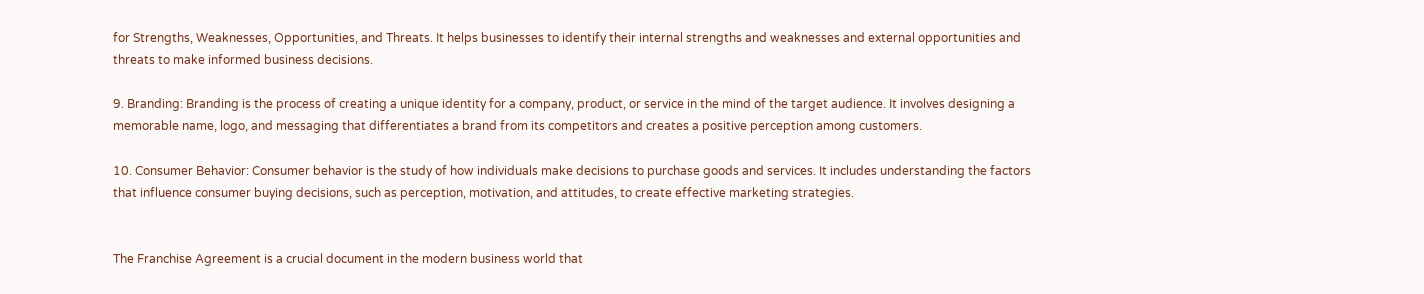for Strengths, Weaknesses, Opportunities, and Threats. It helps businesses to identify their internal strengths and weaknesses and external opportunities and threats to make informed business decisions.

9. Branding: Branding is the process of creating a unique identity for a company, product, or service in the mind of the target audience. It involves designing a memorable name, logo, and messaging that differentiates a brand from its competitors and creates a positive perception among customers.

10. Consumer Behavior: Consumer behavior is the study of how individuals make decisions to purchase goods and services. It includes understanding the factors that influence consumer buying decisions, such as perception, motivation, and attitudes, to create effective marketing strategies.


The Franchise Agreement is a crucial document in the modern business world that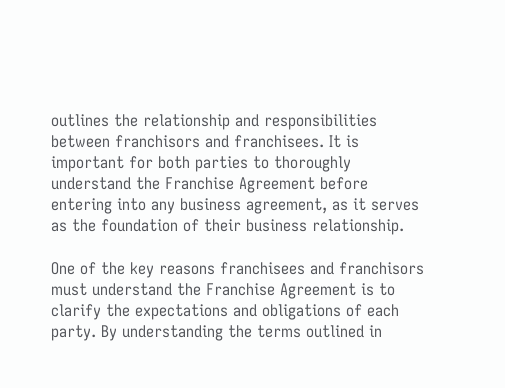outlines the relationship and responsibilities between franchisors and franchisees. It is important for both parties to thoroughly understand the Franchise Agreement before entering into any business agreement, as it serves as the foundation of their business relationship.

One of the key reasons franchisees and franchisors must understand the Franchise Agreement is to clarify the expectations and obligations of each party. By understanding the terms outlined in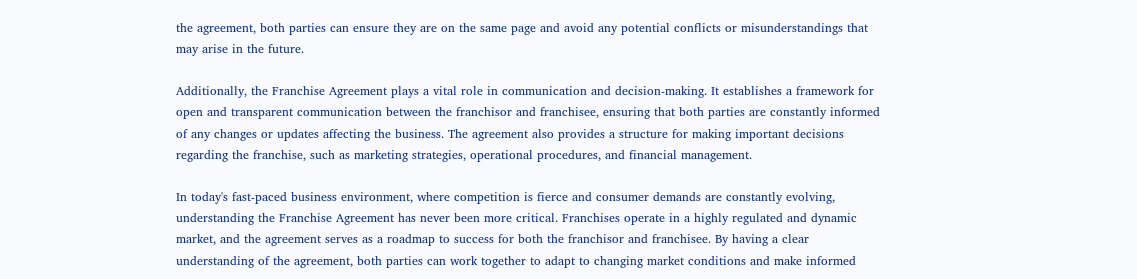the agreement, both parties can ensure they are on the same page and avoid any potential conflicts or misunderstandings that may arise in the future.

Additionally, the Franchise Agreement plays a vital role in communication and decision-making. It establishes a framework for open and transparent communication between the franchisor and franchisee, ensuring that both parties are constantly informed of any changes or updates affecting the business. The agreement also provides a structure for making important decisions regarding the franchise, such as marketing strategies, operational procedures, and financial management.

In today's fast-paced business environment, where competition is fierce and consumer demands are constantly evolving, understanding the Franchise Agreement has never been more critical. Franchises operate in a highly regulated and dynamic market, and the agreement serves as a roadmap to success for both the franchisor and franchisee. By having a clear understanding of the agreement, both parties can work together to adapt to changing market conditions and make informed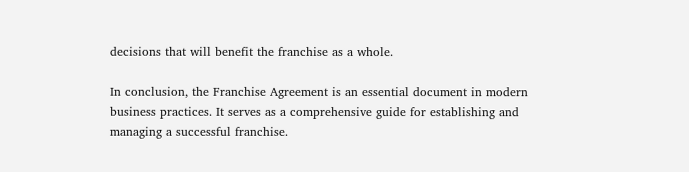decisions that will benefit the franchise as a whole.

In conclusion, the Franchise Agreement is an essential document in modern business practices. It serves as a comprehensive guide for establishing and managing a successful franchise.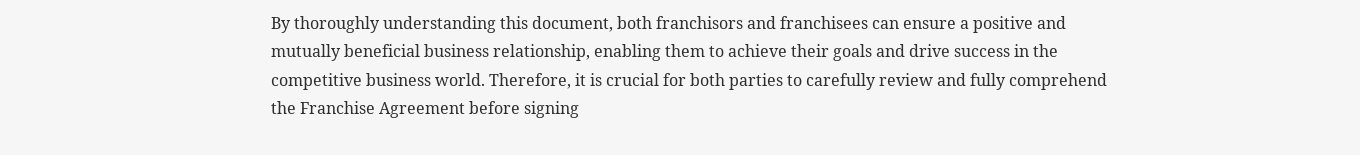By thoroughly understanding this document, both franchisors and franchisees can ensure a positive and mutually beneficial business relationship, enabling them to achieve their goals and drive success in the competitive business world. Therefore, it is crucial for both parties to carefully review and fully comprehend the Franchise Agreement before signing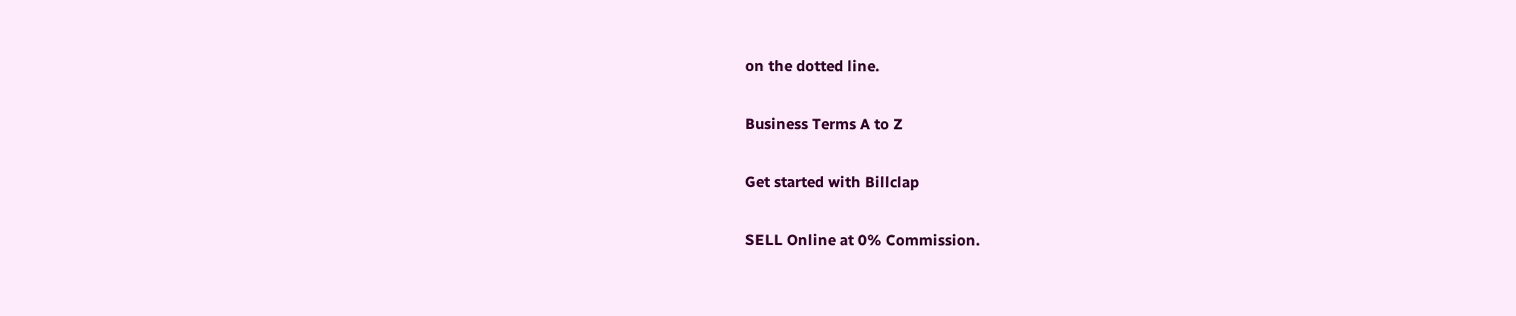on the dotted line.

Business Terms A to Z

Get started with Billclap

SELL Online at 0% Commission.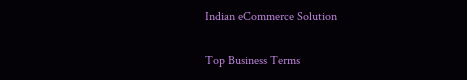Indian eCommerce Solution

Top Business Terms